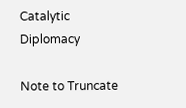Catalytic Diplomacy

Note to Truncate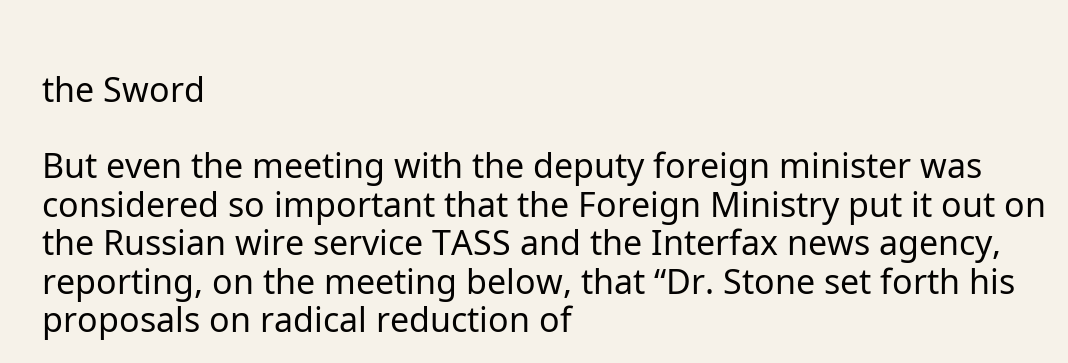the Sword

But even the meeting with the deputy foreign minister was considered so important that the Foreign Ministry put it out on the Russian wire service TASS and the Interfax news agency, reporting, on the meeting below, that “Dr. Stone set forth his proposals on radical reduction of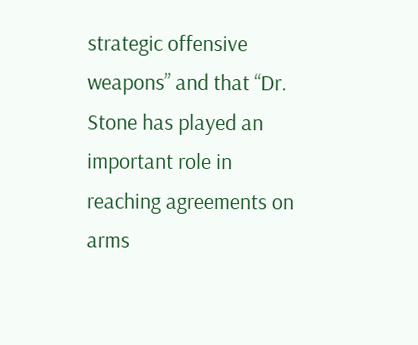strategic offensive weapons” and that “Dr. Stone has played an important role in reaching agreements on arms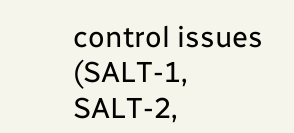control issues (SALT-1, SALT-2,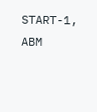START-1, ABM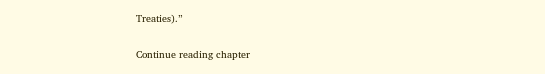Treaties).”

Continue reading chapter